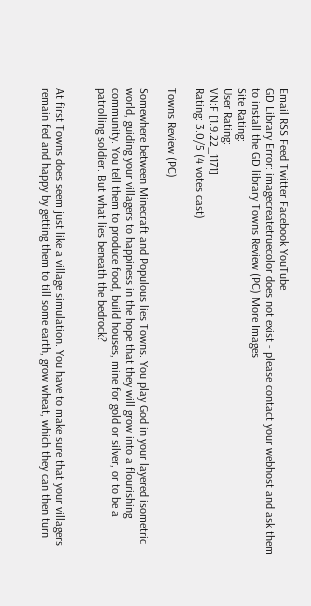Email RSS Feed Twitter Facebook YouTube
GD Library Error: imagecreatetruecolor does not exist - please contact your webhost and ask them to install the GD library Towns Review (PC) More Images
Site Rating:
User Rating:
VN:F [1.9.22_1171]
Rating: 3.0/5 (4 votes cast)

Towns Review (PC)

Somewhere between Minecraft and Populous lies Towns. You play God in your layered isometric world, guiding your villagers to happiness in the hope that they will grow into a flourishing community. You tell them to produce food, build houses, mine for gold or silver, or to be a patrolling soldier. But what lies beneath the bedrock?


At first Towns does seem just like a village simulation. You have to make sure that your villagers remain fed and happy by getting them to till some earth, grow wheat, which they can then turn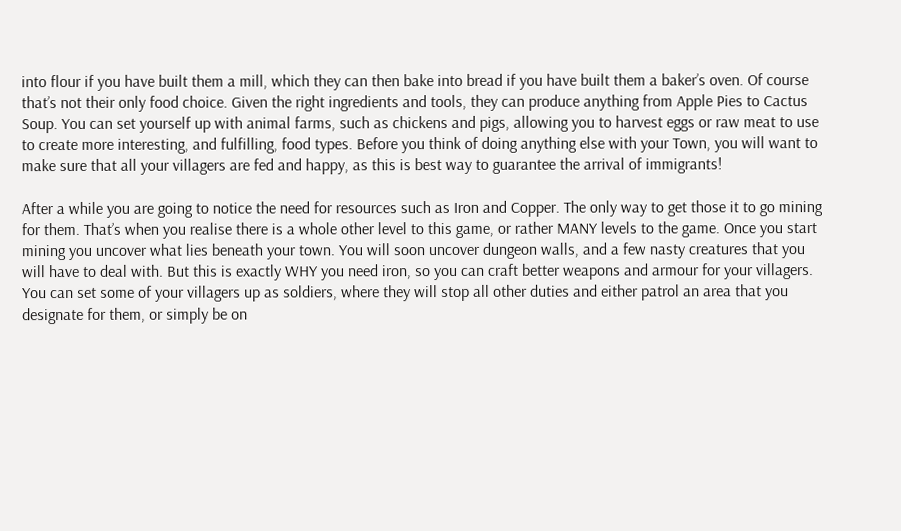into flour if you have built them a mill, which they can then bake into bread if you have built them a baker’s oven. Of course that’s not their only food choice. Given the right ingredients and tools, they can produce anything from Apple Pies to Cactus Soup. You can set yourself up with animal farms, such as chickens and pigs, allowing you to harvest eggs or raw meat to use to create more interesting, and fulfilling, food types. Before you think of doing anything else with your Town, you will want to make sure that all your villagers are fed and happy, as this is best way to guarantee the arrival of immigrants!

After a while you are going to notice the need for resources such as Iron and Copper. The only way to get those it to go mining for them. That’s when you realise there is a whole other level to this game, or rather MANY levels to the game. Once you start mining you uncover what lies beneath your town. You will soon uncover dungeon walls, and a few nasty creatures that you will have to deal with. But this is exactly WHY you need iron, so you can craft better weapons and armour for your villagers. You can set some of your villagers up as soldiers, where they will stop all other duties and either patrol an area that you designate for them, or simply be on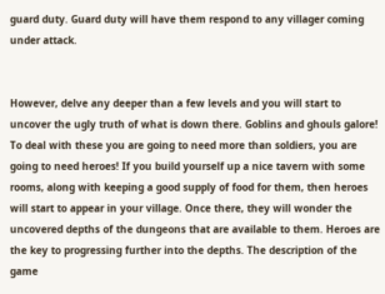guard duty. Guard duty will have them respond to any villager coming under attack.


However, delve any deeper than a few levels and you will start to uncover the ugly truth of what is down there. Goblins and ghouls galore! To deal with these you are going to need more than soldiers, you are going to need heroes! If you build yourself up a nice tavern with some rooms, along with keeping a good supply of food for them, then heroes will start to appear in your village. Once there, they will wonder the uncovered depths of the dungeons that are available to them. Heroes are the key to progressing further into the depths. The description of the game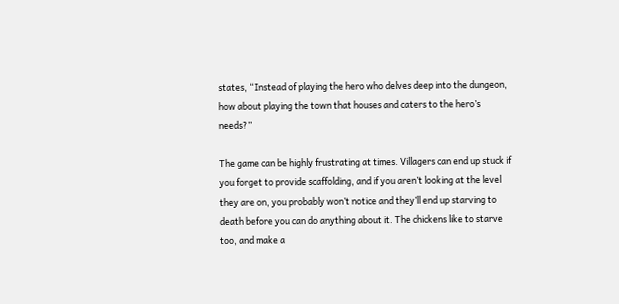states, “Instead of playing the hero who delves deep into the dungeon, how about playing the town that houses and caters to the hero’s needs?”

The game can be highly frustrating at times. Villagers can end up stuck if you forget to provide scaffolding, and if you aren’t looking at the level they are on, you probably won’t notice and they’ll end up starving to death before you can do anything about it. The chickens like to starve too, and make a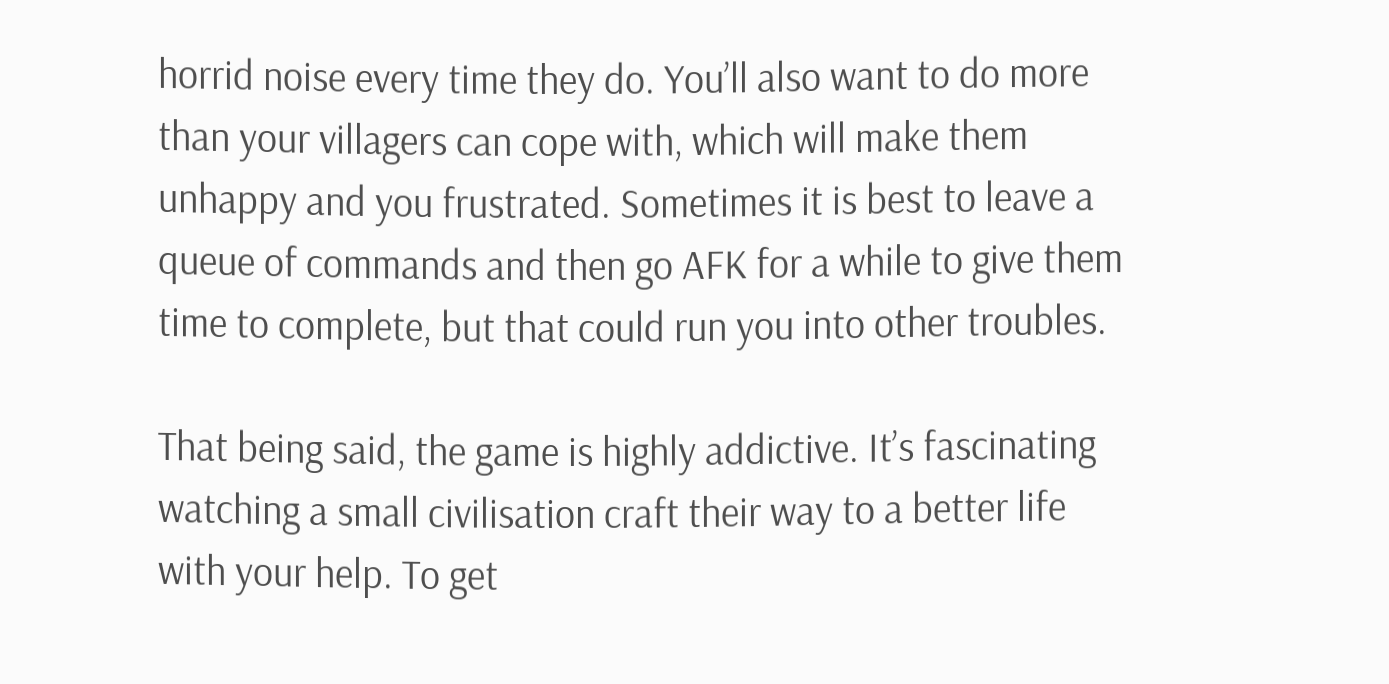horrid noise every time they do. You’ll also want to do more than your villagers can cope with, which will make them unhappy and you frustrated. Sometimes it is best to leave a queue of commands and then go AFK for a while to give them time to complete, but that could run you into other troubles.

That being said, the game is highly addictive. It’s fascinating watching a small civilisation craft their way to a better life with your help. To get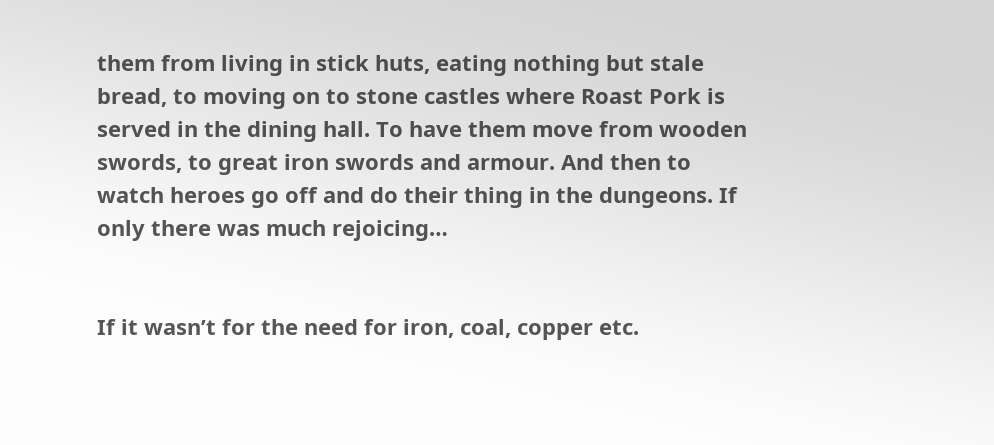them from living in stick huts, eating nothing but stale bread, to moving on to stone castles where Roast Pork is served in the dining hall. To have them move from wooden swords, to great iron swords and armour. And then to watch heroes go off and do their thing in the dungeons. If only there was much rejoicing…


If it wasn’t for the need for iron, coal, copper etc.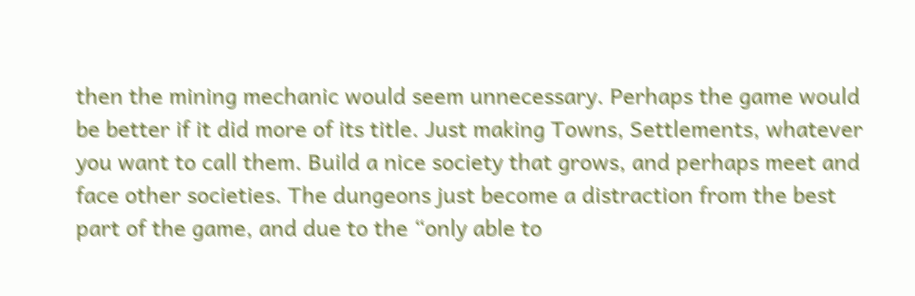then the mining mechanic would seem unnecessary. Perhaps the game would be better if it did more of its title. Just making Towns, Settlements, whatever you want to call them. Build a nice society that grows, and perhaps meet and face other societies. The dungeons just become a distraction from the best part of the game, and due to the “only able to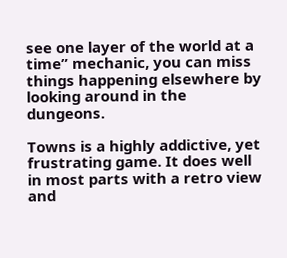see one layer of the world at a time” mechanic, you can miss things happening elsewhere by looking around in the dungeons.

Towns is a highly addictive, yet frustrating game. It does well in most parts with a retro view and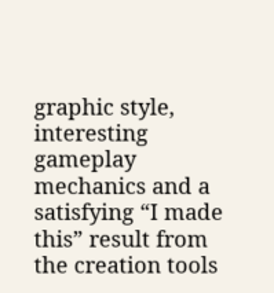graphic style, interesting gameplay mechanics and a satisfying “I made this” result from the creation tools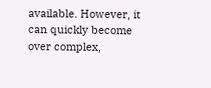available. However, it can quickly become over complex,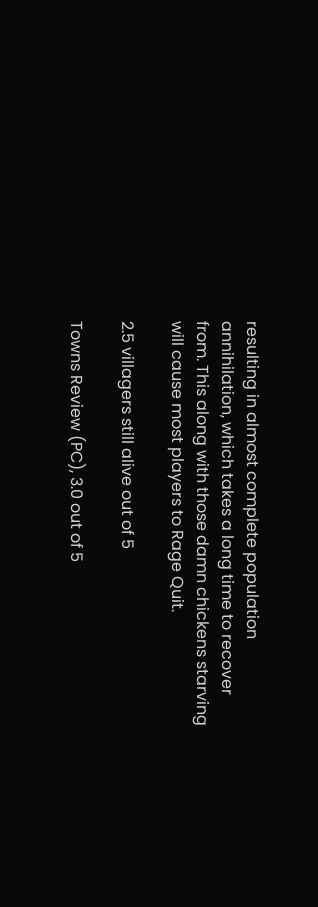resulting in almost complete population annihilation, which takes a long time to recover from. This along with those damn chickens starving will cause most players to Rage Quit.

2.5 villagers still alive out of 5

Towns Review (PC), 3.0 out of 5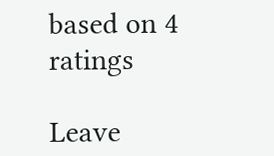based on 4 ratings

Leave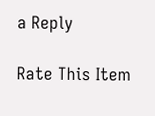a Reply

Rate This Item